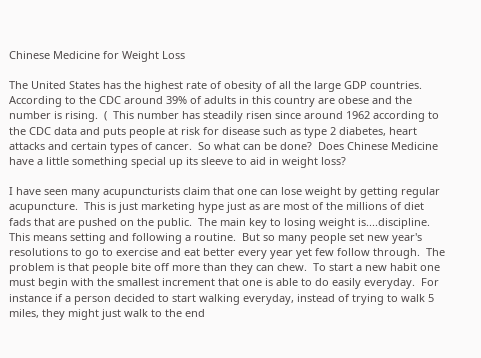Chinese Medicine for Weight Loss

The United States has the highest rate of obesity of all the large GDP countries.  According to the CDC around 39% of adults in this country are obese and the number is rising.  (  This number has steadily risen since around 1962 according to the CDC data and puts people at risk for disease such as type 2 diabetes, heart attacks and certain types of cancer.  So what can be done?  Does Chinese Medicine have a little something special up its sleeve to aid in weight loss?

I have seen many acupuncturists claim that one can lose weight by getting regular acupuncture.  This is just marketing hype just as are most of the millions of diet fads that are pushed on the public.  The main key to losing weight is....discipline.  This means setting and following a routine.  But so many people set new year's resolutions to go to exercise and eat better every year yet few follow through.  The problem is that people bite off more than they can chew.  To start a new habit one must begin with the smallest increment that one is able to do easily everyday.  For instance if a person decided to start walking everyday, instead of trying to walk 5 miles, they might just walk to the end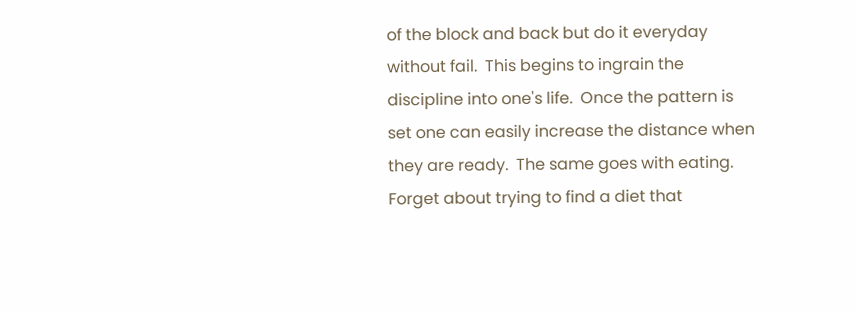of the block and back but do it everyday without fail.  This begins to ingrain the discipline into one's life.  Once the pattern is set one can easily increase the distance when they are ready.  The same goes with eating.  Forget about trying to find a diet that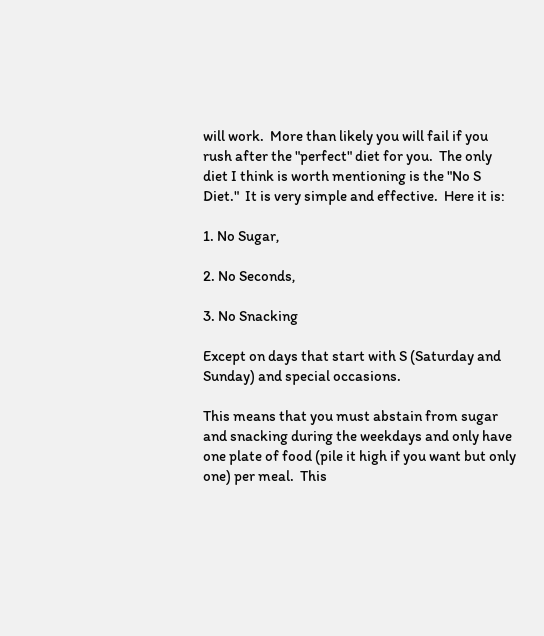will work.  More than likely you will fail if you rush after the "perfect" diet for you.  The only diet I think is worth mentioning is the "No S Diet."  It is very simple and effective.  Here it is:

1. No Sugar,

2. No Seconds,

3. No Snacking

Except on days that start with S (Saturday and Sunday) and special occasions.

This means that you must abstain from sugar and snacking during the weekdays and only have one plate of food (pile it high if you want but only one) per meal.  This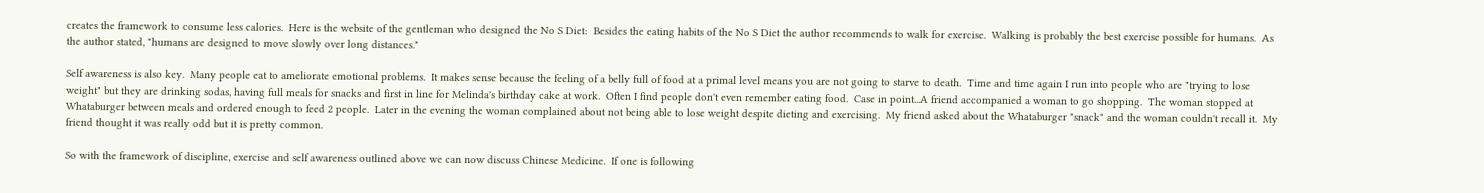creates the framework to consume less calories.  Here is the website of the gentleman who designed the No S Diet:  Besides the eating habits of the No S Diet the author recommends to walk for exercise.  Walking is probably the best exercise possible for humans.  As the author stated, "humans are designed to move slowly over long distances."

Self awareness is also key.  Many people eat to ameliorate emotional problems.  It makes sense because the feeling of a belly full of food at a primal level means you are not going to starve to death.  Time and time again I run into people who are "trying to lose weight" but they are drinking sodas, having full meals for snacks and first in line for Melinda's birthday cake at work.  Often I find people don't even remember eating food.  Case in point...A friend accompanied a woman to go shopping.  The woman stopped at Whataburger between meals and ordered enough to feed 2 people.  Later in the evening the woman complained about not being able to lose weight despite dieting and exercising.  My friend asked about the Whataburger "snack" and the woman couldn't recall it.  My friend thought it was really odd but it is pretty common.

So with the framework of discipline, exercise and self awareness outlined above we can now discuss Chinese Medicine.  If one is following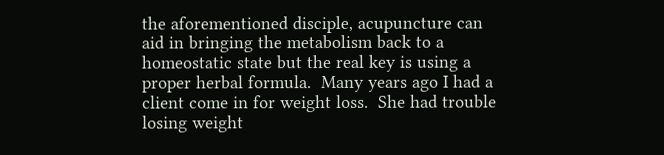the aforementioned disciple, acupuncture can aid in bringing the metabolism back to a homeostatic state but the real key is using a proper herbal formula.  Many years ago I had a client come in for weight loss.  She had trouble losing weight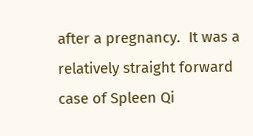after a pregnancy.  It was a relatively straight forward case of Spleen Qi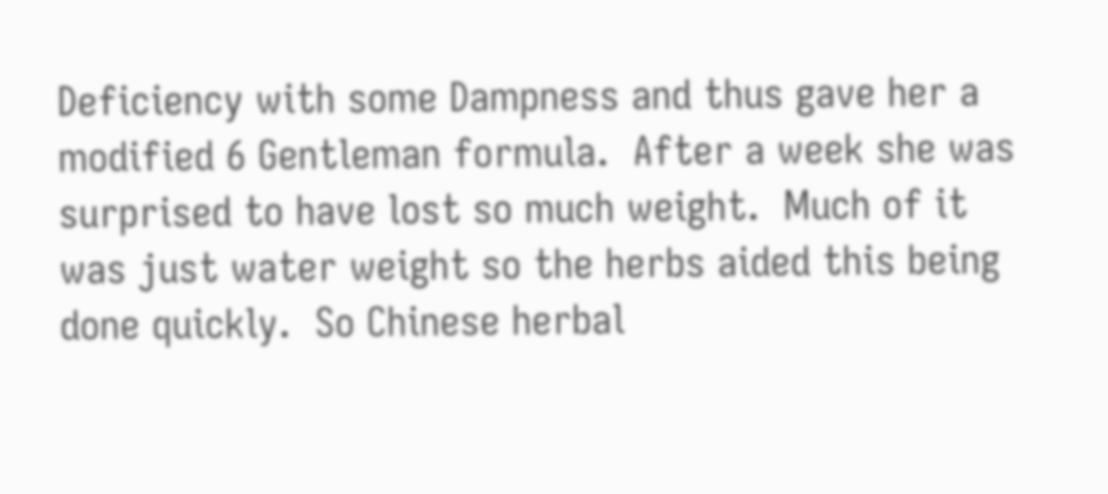Deficiency with some Dampness and thus gave her a modified 6 Gentleman formula.  After a week she was surprised to have lost so much weight.  Much of it was just water weight so the herbs aided this being done quickly.  So Chinese herbal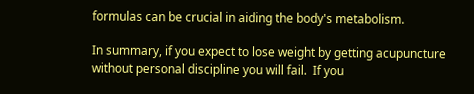formulas can be crucial in aiding the body's metabolism.

In summary, if you expect to lose weight by getting acupuncture without personal discipline you will fail.  If you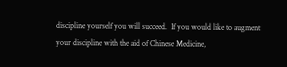discipline yourself you will succeed.  If you would like to augment your discipline with the aid of Chinese Medicine,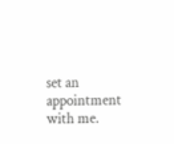set an appointment with me.